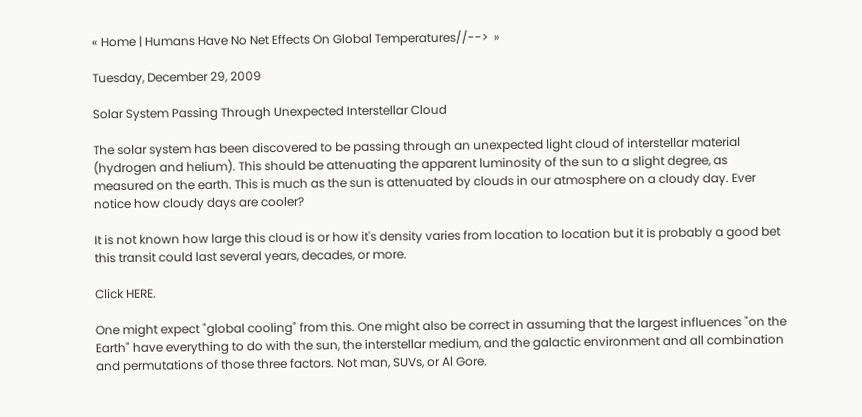« Home | Humans Have No Net Effects On Global Temperatures//-->  »

Tuesday, December 29, 2009

Solar System Passing Through Unexpected Interstellar Cloud

The solar system has been discovered to be passing through an unexpected light cloud of interstellar material (hydrogen and helium). This should be attenuating the apparent luminosity of the sun to a slight degree, as measured on the earth. This is much as the sun is attenuated by clouds in our atmosphere on a cloudy day. Ever notice how cloudy days are cooler?

It is not known how large this cloud is or how it's density varies from location to location but it is probably a good bet this transit could last several years, decades, or more.

Click HERE.

One might expect "global cooling" from this. One might also be correct in assuming that the largest influences "on the Earth" have everything to do with the sun, the interstellar medium, and the galactic environment and all combination and permutations of those three factors. Not man, SUVs, or Al Gore.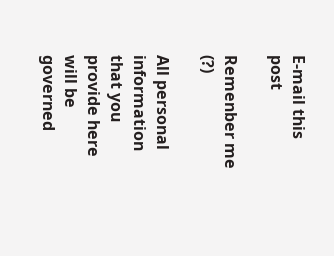E-mail this post

Remenber me (?)

All personal information that you provide here will be governed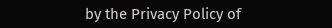by the Privacy Policy of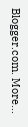Blogger.com. More...